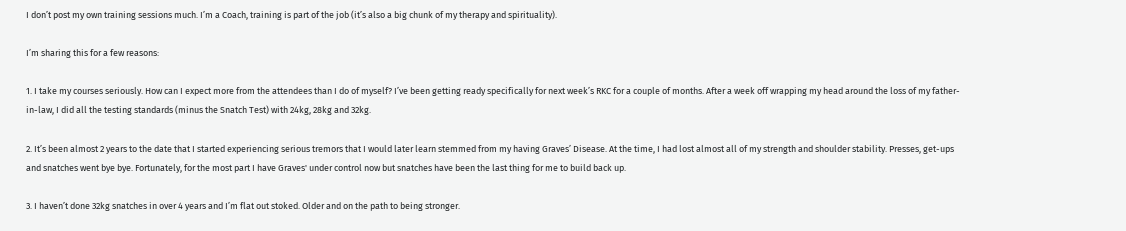I don’t post my own training sessions much. I’m a Coach, training is part of the job (it’s also a big chunk of my therapy and spirituality).

I’m sharing this for a few reasons:

1. I take my courses seriously. How can I expect more from the attendees than I do of myself? I’ve been getting ready specifically for next week’s RKC for a couple of months. After a week off wrapping my head around the loss of my father-in-law, I did all the testing standards (minus the Snatch Test) with 24kg, 28kg and 32kg.

2. It’s been almost 2 years to the date that I started experiencing serious tremors that I would later learn stemmed from my having Graves’ Disease. At the time, I had lost almost all of my strength and shoulder stability. Presses, get-ups and snatches went bye bye. Fortunately, for the most part I have Graves' under control now but snatches have been the last thing for me to build back up.

3. I haven’t done 32kg snatches in over 4 years and I’m flat out stoked. Older and on the path to being stronger.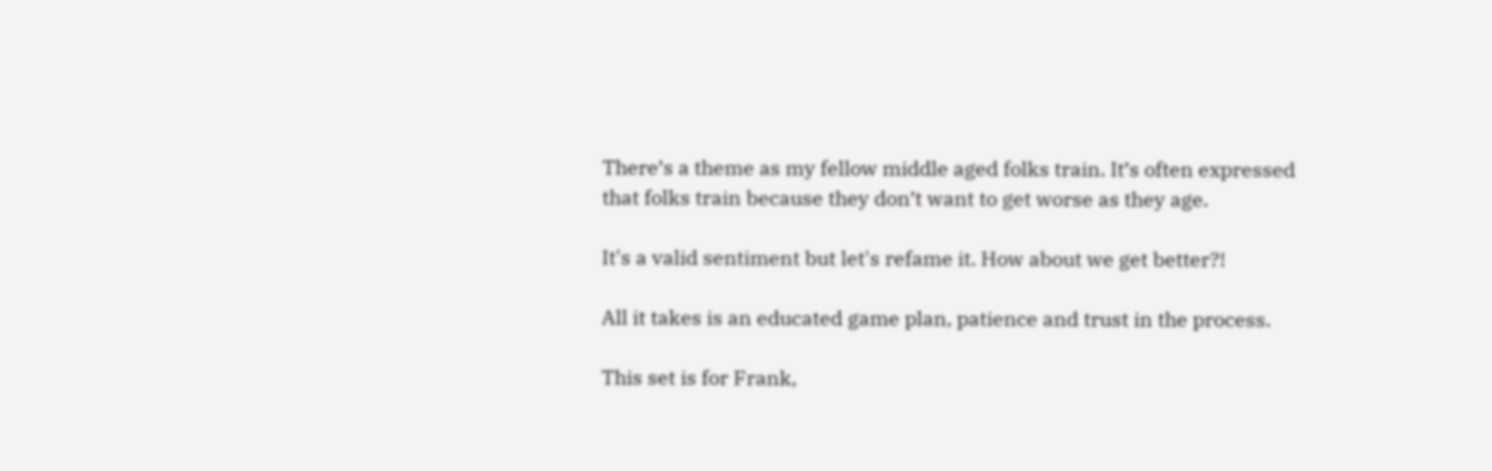There’s a theme as my fellow middle aged folks train. It’s often expressed that folks train because they don’t want to get worse as they age.

It's a valid sentiment but let's refame it. How about we get better?!

All it takes is an educated game plan, patience and trust in the process.

This set is for Frank,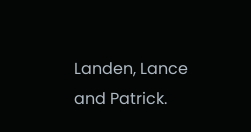Landen, Lance and Patrick.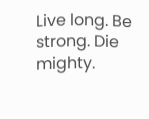Live long. Be strong. Die mighty.